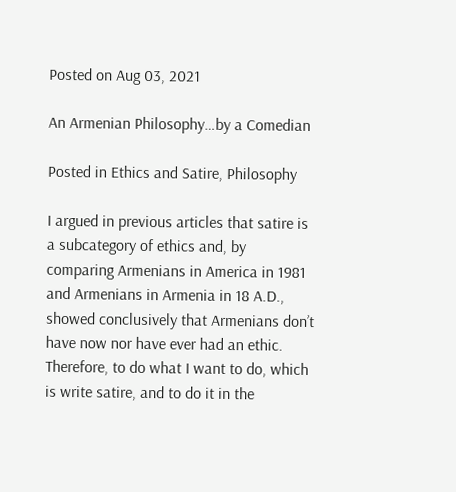Posted on Aug 03, 2021

An Armenian Philosophy…by a Comedian

Posted in Ethics and Satire, Philosophy

I argued in previous articles that satire is a subcategory of ethics and, by comparing Armenians in America in 1981 and Armenians in Armenia in 18 A.D., showed conclusively that Armenians don’t have now nor have ever had an ethic. Therefore, to do what I want to do, which is write satire, and to do it in the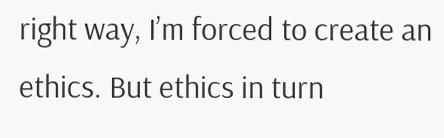right way, I’m forced to create an ethics. But ethics in turn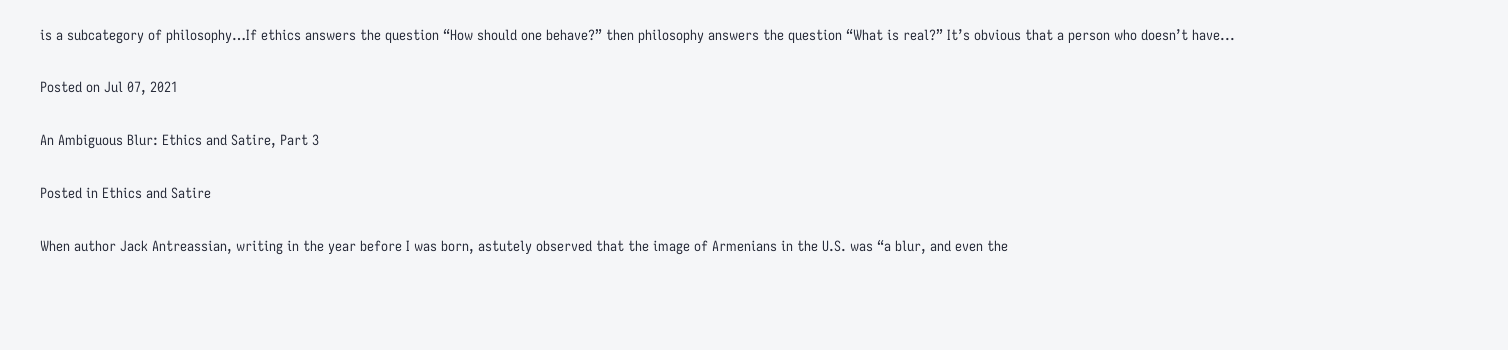is a subcategory of philosophy…If ethics answers the question “How should one behave?” then philosophy answers the question “What is real?” It’s obvious that a person who doesn’t have...

Posted on Jul 07, 2021

An Ambiguous Blur: Ethics and Satire, Part 3

Posted in Ethics and Satire

When author Jack Antreassian, writing in the year before I was born, astutely observed that the image of Armenians in the U.S. was “a blur, and even the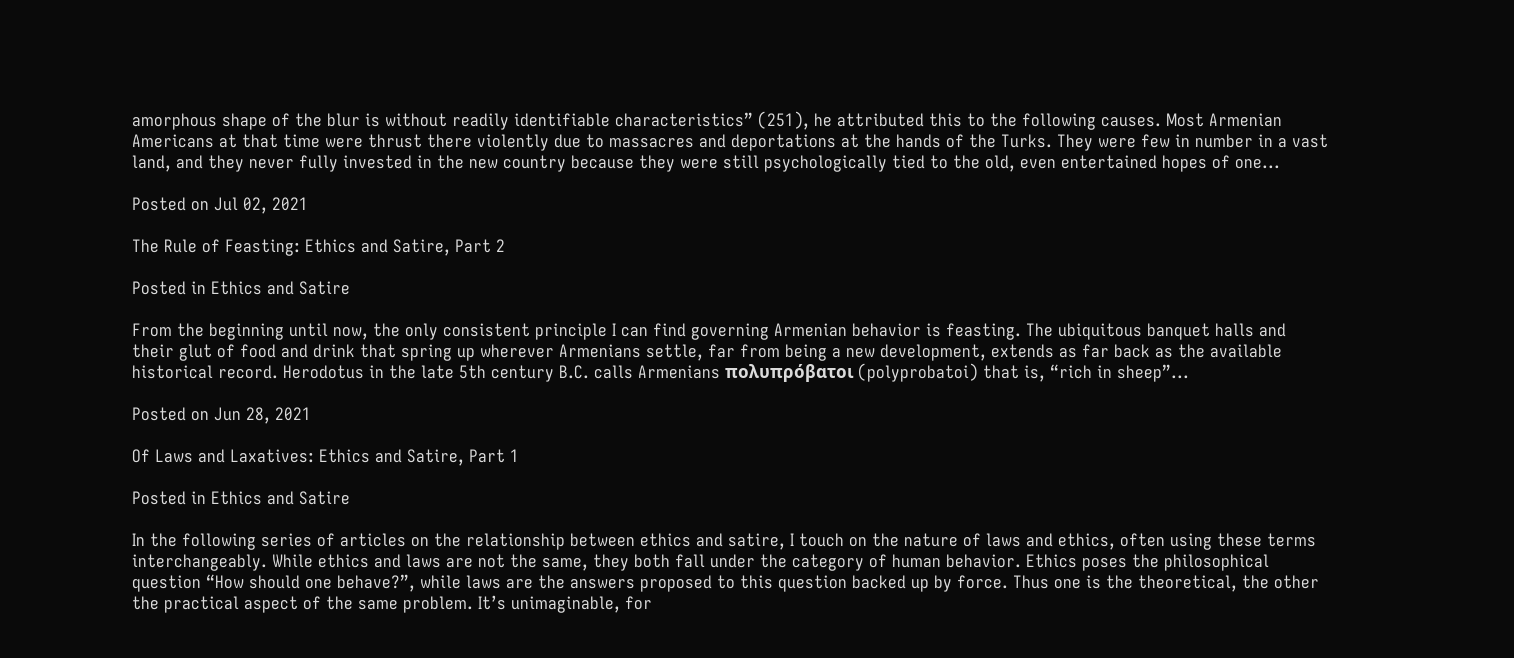amorphous shape of the blur is without readily identifiable characteristics” (251), he attributed this to the following causes. Most Armenian Americans at that time were thrust there violently due to massacres and deportations at the hands of the Turks. They were few in number in a vast land, and they never fully invested in the new country because they were still psychologically tied to the old, even entertained hopes of one...

Posted on Jul 02, 2021

The Rule of Feasting: Ethics and Satire, Part 2

Posted in Ethics and Satire

From the beginning until now, the only consistent principle I can find governing Armenian behavior is feasting. The ubiquitous banquet halls and their glut of food and drink that spring up wherever Armenians settle, far from being a new development, extends as far back as the available historical record. Herodotus in the late 5th century B.C. calls Armenians πολυπρόβατοι (polyprobatoi) that is, “rich in sheep”...

Posted on Jun 28, 2021

Of Laws and Laxatives: Ethics and Satire, Part 1

Posted in Ethics and Satire

In the following series of articles on the relationship between ethics and satire, I touch on the nature of laws and ethics, often using these terms interchangeably. While ethics and laws are not the same, they both fall under the category of human behavior. Ethics poses the philosophical question “How should one behave?”, while laws are the answers proposed to this question backed up by force. Thus one is the theoretical, the other the practical aspect of the same problem. It’s unimaginable, for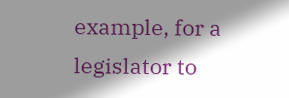example, for a legislator to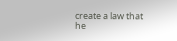create a law that he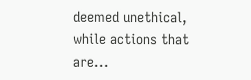deemed unethical, while actions that are...